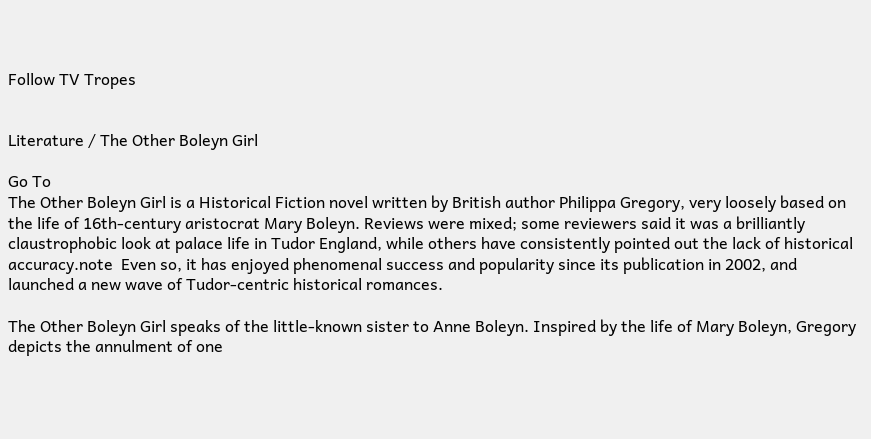Follow TV Tropes


Literature / The Other Boleyn Girl

Go To
The Other Boleyn Girl is a Historical Fiction novel written by British author Philippa Gregory, very loosely based on the life of 16th-century aristocrat Mary Boleyn. Reviews were mixed; some reviewers said it was a brilliantly claustrophobic look at palace life in Tudor England, while others have consistently pointed out the lack of historical accuracy.note  Even so, it has enjoyed phenomenal success and popularity since its publication in 2002, and launched a new wave of Tudor-centric historical romances.

The Other Boleyn Girl speaks of the little-known sister to Anne Boleyn. Inspired by the life of Mary Boleyn, Gregory depicts the annulment of one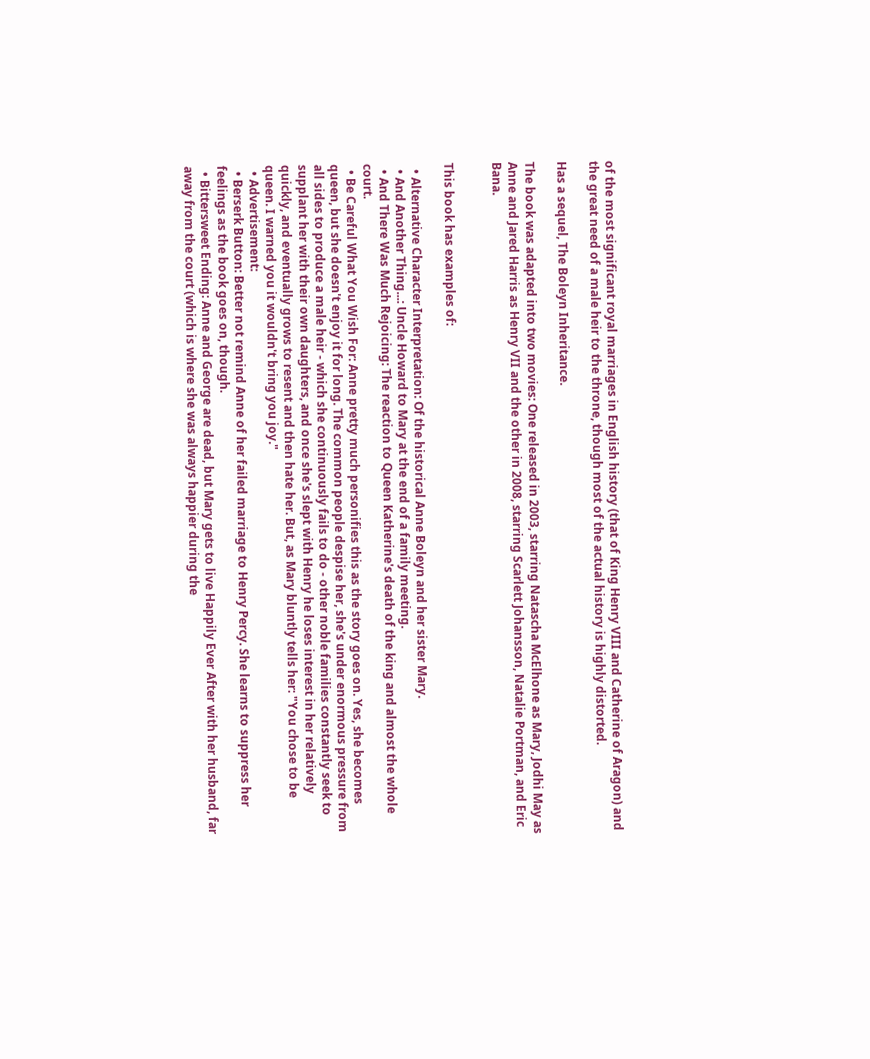of the most significant royal marriages in English history (that of King Henry VIII and Catherine of Aragon) and the great need of a male heir to the throne, though most of the actual history is highly distorted.

Has a sequel, The Boleyn Inheritance.

The book was adapted into two movies: One released in 2003, starring Natascha McElhone as Mary, Jodhi May as Anne and Jared Harris as Henry VII and the other in 2008, starring Scarlett Johansson, Natalie Portman, and Eric Bana.


This book has examples of:

  • Alternative Character Interpretation: Of the historical Anne Boleyn and her sister Mary.
  • And Another Thing...: Uncle Howard to Mary at the end of a family meeting.
  • And There Was Much Rejoicing: The reaction to Queen Katherine's death of the king and almost the whole court.
  • Be Careful What You Wish For: Anne pretty much personifies this as the story goes on. Yes, she becomes queen, but she doesn't enjoy it for long. The common people despise her, she's under enormous pressure from all sides to produce a male heir - which she continuously fails to do - other noble families constantly seek to supplant her with their own daughters, and once she's slept with Henry he loses interest in her relatively quickly, and eventually grows to resent and then hate her. But, as Mary bluntly tells her: "You chose to be queen. I warned you it wouldn't bring you joy."
  • Advertisement:
  • Berserk Button: Better not remind Anne of her failed marriage to Henry Percy. She learns to suppress her feelings as the book goes on, though.
  • Bittersweet Ending: Anne and George are dead, but Mary gets to live Happily Ever After with her husband, far away from the court (which is where she was always happier during the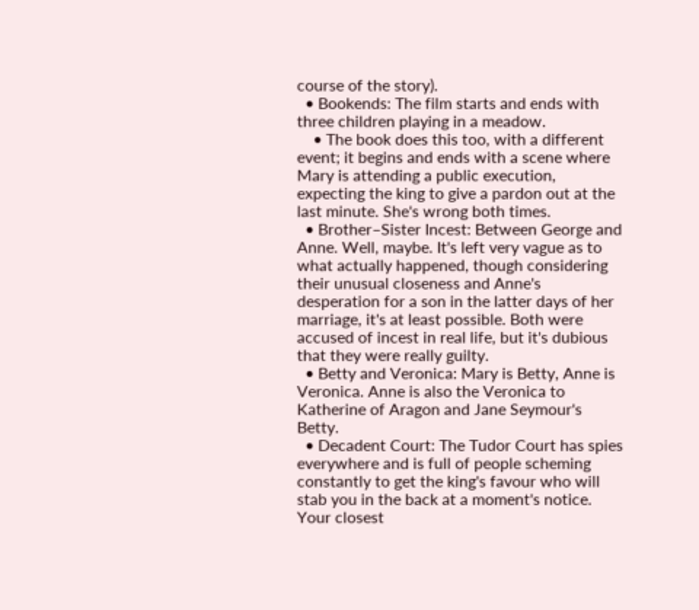course of the story).
  • Bookends: The film starts and ends with three children playing in a meadow.
    • The book does this too, with a different event; it begins and ends with a scene where Mary is attending a public execution, expecting the king to give a pardon out at the last minute. She's wrong both times.
  • Brother–Sister Incest: Between George and Anne. Well, maybe. It's left very vague as to what actually happened, though considering their unusual closeness and Anne's desperation for a son in the latter days of her marriage, it's at least possible. Both were accused of incest in real life, but it's dubious that they were really guilty.
  • Betty and Veronica: Mary is Betty, Anne is Veronica. Anne is also the Veronica to Katherine of Aragon and Jane Seymour's Betty.
  • Decadent Court: The Tudor Court has spies everywhere and is full of people scheming constantly to get the king's favour who will stab you in the back at a moment's notice. Your closest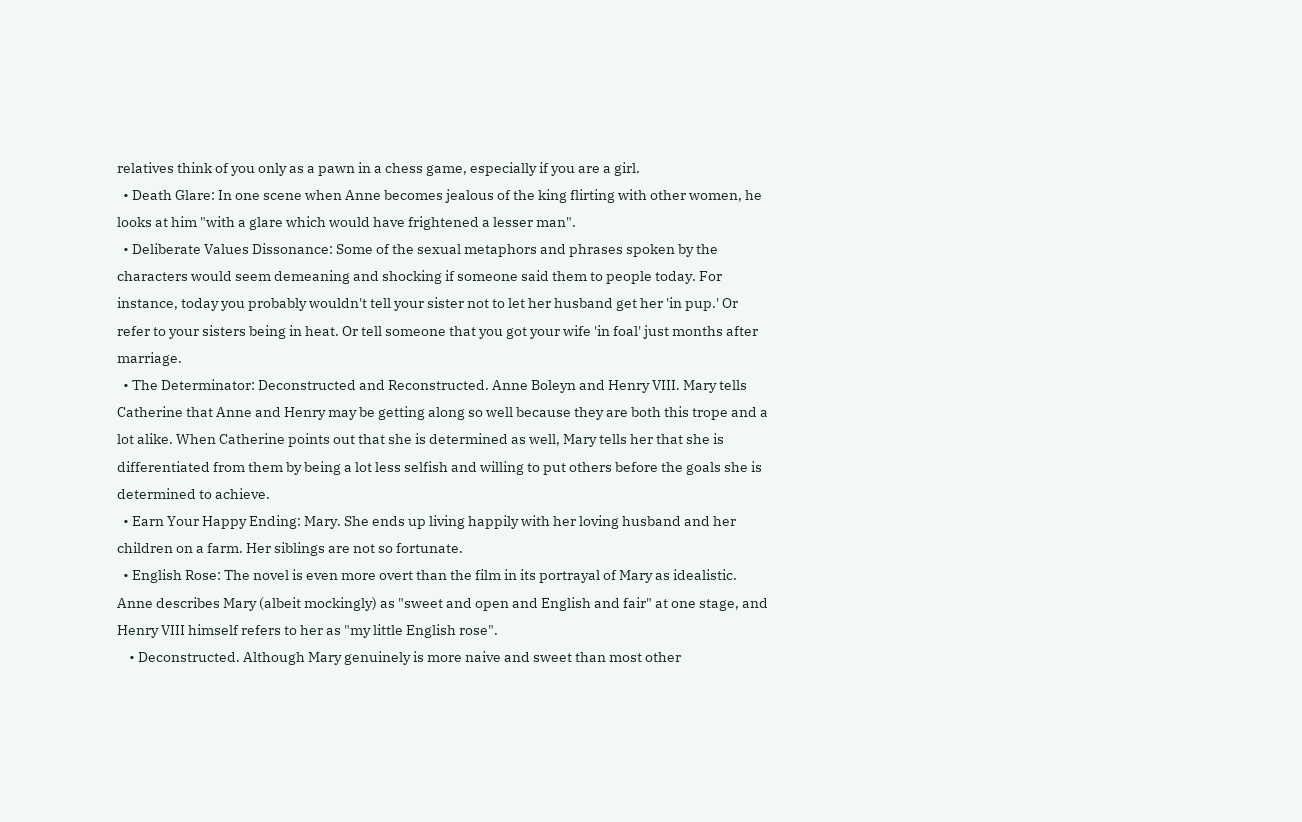relatives think of you only as a pawn in a chess game, especially if you are a girl.
  • Death Glare: In one scene when Anne becomes jealous of the king flirting with other women, he looks at him "with a glare which would have frightened a lesser man".
  • Deliberate Values Dissonance: Some of the sexual metaphors and phrases spoken by the characters would seem demeaning and shocking if someone said them to people today. For instance, today you probably wouldn't tell your sister not to let her husband get her 'in pup.' Or refer to your sisters being in heat. Or tell someone that you got your wife 'in foal' just months after marriage.
  • The Determinator: Deconstructed and Reconstructed. Anne Boleyn and Henry VIII. Mary tells Catherine that Anne and Henry may be getting along so well because they are both this trope and a lot alike. When Catherine points out that she is determined as well, Mary tells her that she is differentiated from them by being a lot less selfish and willing to put others before the goals she is determined to achieve.
  • Earn Your Happy Ending: Mary. She ends up living happily with her loving husband and her children on a farm. Her siblings are not so fortunate.
  • English Rose: The novel is even more overt than the film in its portrayal of Mary as idealistic. Anne describes Mary (albeit mockingly) as "sweet and open and English and fair" at one stage, and Henry VIII himself refers to her as "my little English rose".
    • Deconstructed. Although Mary genuinely is more naive and sweet than most other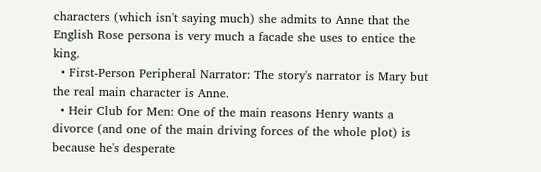characters (which isn't saying much) she admits to Anne that the English Rose persona is very much a facade she uses to entice the king.
  • First-Person Peripheral Narrator: The story's narrator is Mary but the real main character is Anne.
  • Heir Club for Men: One of the main reasons Henry wants a divorce (and one of the main driving forces of the whole plot) is because he's desperate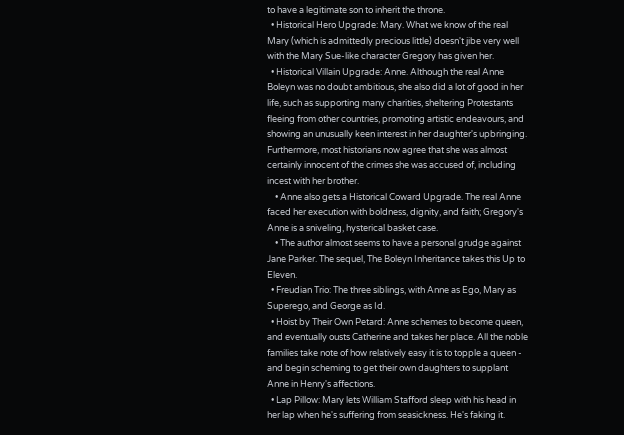to have a legitimate son to inherit the throne.
  • Historical Hero Upgrade: Mary. What we know of the real Mary (which is admittedly precious little) doesn't jibe very well with the Mary Sue-like character Gregory has given her.
  • Historical Villain Upgrade: Anne. Although the real Anne Boleyn was no doubt ambitious, she also did a lot of good in her life, such as supporting many charities, sheltering Protestants fleeing from other countries, promoting artistic endeavours, and showing an unusually keen interest in her daughter's upbringing. Furthermore, most historians now agree that she was almost certainly innocent of the crimes she was accused of, including incest with her brother.
    • Anne also gets a Historical Coward Upgrade. The real Anne faced her execution with boldness, dignity, and faith; Gregory's Anne is a sniveling, hysterical basket case.
    • The author almost seems to have a personal grudge against Jane Parker. The sequel, The Boleyn Inheritance takes this Up to Eleven.
  • Freudian Trio: The three siblings, with Anne as Ego, Mary as Superego, and George as Id.
  • Hoist by Their Own Petard: Anne schemes to become queen, and eventually ousts Catherine and takes her place. All the noble families take note of how relatively easy it is to topple a queen - and begin scheming to get their own daughters to supplant Anne in Henry's affections.
  • Lap Pillow: Mary lets William Stafford sleep with his head in her lap when he's suffering from seasickness. He's faking it.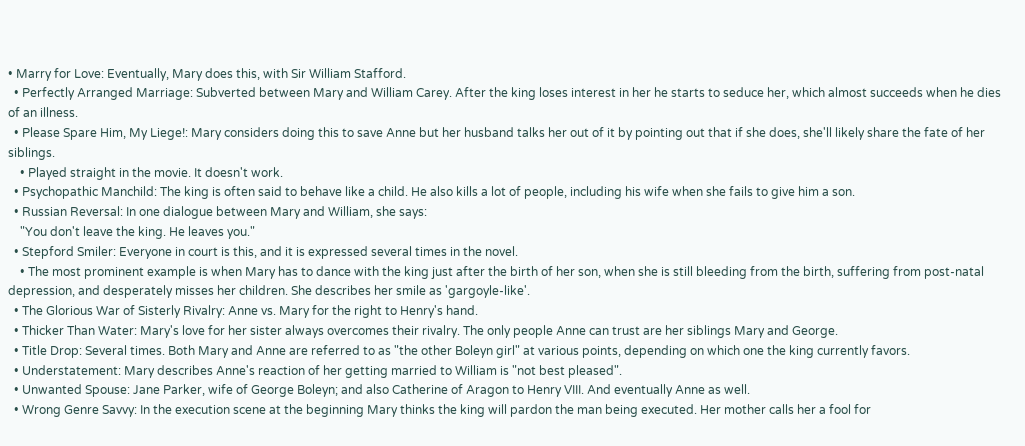• Marry for Love: Eventually, Mary does this, with Sir William Stafford.
  • Perfectly Arranged Marriage: Subverted between Mary and William Carey. After the king loses interest in her he starts to seduce her, which almost succeeds when he dies of an illness.
  • Please Spare Him, My Liege!: Mary considers doing this to save Anne but her husband talks her out of it by pointing out that if she does, she'll likely share the fate of her siblings.
    • Played straight in the movie. It doesn't work.
  • Psychopathic Manchild: The king is often said to behave like a child. He also kills a lot of people, including his wife when she fails to give him a son.
  • Russian Reversal: In one dialogue between Mary and William, she says:
    "You don't leave the king. He leaves you."
  • Stepford Smiler: Everyone in court is this, and it is expressed several times in the novel.
    • The most prominent example is when Mary has to dance with the king just after the birth of her son, when she is still bleeding from the birth, suffering from post-natal depression, and desperately misses her children. She describes her smile as 'gargoyle-like'.
  • The Glorious War of Sisterly Rivalry: Anne vs. Mary for the right to Henry's hand.
  • Thicker Than Water: Mary's love for her sister always overcomes their rivalry. The only people Anne can trust are her siblings Mary and George.
  • Title Drop: Several times. Both Mary and Anne are referred to as "the other Boleyn girl" at various points, depending on which one the king currently favors.
  • Understatement: Mary describes Anne's reaction of her getting married to William is "not best pleased".
  • Unwanted Spouse: Jane Parker, wife of George Boleyn; and also Catherine of Aragon to Henry VIII. And eventually Anne as well.
  • Wrong Genre Savvy: In the execution scene at the beginning Mary thinks the king will pardon the man being executed. Her mother calls her a fool for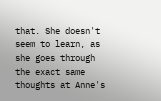that. She doesn't seem to learn, as she goes through the exact same thoughts at Anne's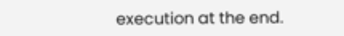execution at the end.